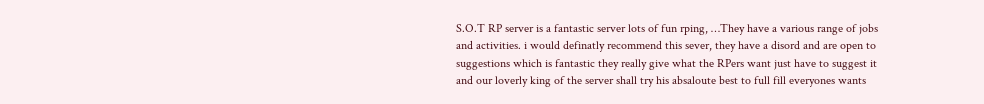S.O.T RP server is a fantastic server lots of fun rping, …They have a various range of jobs and activities. i would definatly recommend this sever, they have a disord and are open to suggestions which is fantastic they really give what the RPers want just have to suggest it and our loverly king of the server shall try his absaloute best to full fill everyones wants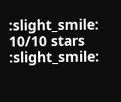:slight_smile: 10/10 stars :slight_smile: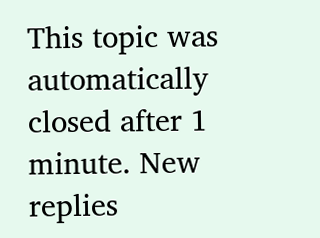This topic was automatically closed after 1 minute. New replies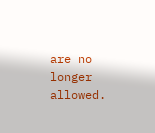are no longer allowed.